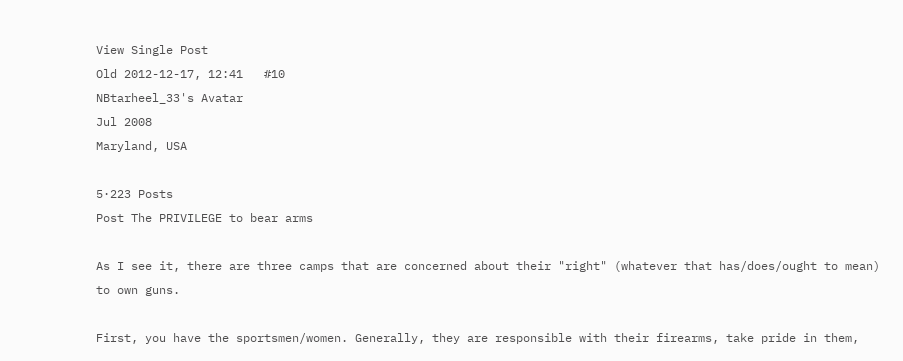View Single Post
Old 2012-12-17, 12:41   #10
NBtarheel_33's Avatar
Jul 2008
Maryland, USA

5·223 Posts
Post The PRIVILEGE to bear arms

As I see it, there are three camps that are concerned about their "right" (whatever that has/does/ought to mean) to own guns.

First, you have the sportsmen/women. Generally, they are responsible with their firearms, take pride in them,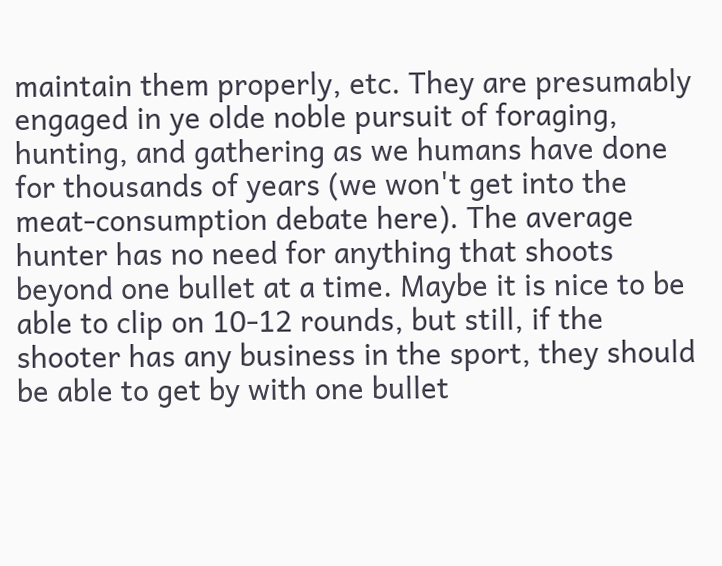maintain them properly, etc. They are presumably engaged in ye olde noble pursuit of foraging, hunting, and gathering as we humans have done for thousands of years (we won't get into the meat-consumption debate here). The average hunter has no need for anything that shoots beyond one bullet at a time. Maybe it is nice to be able to clip on 10-12 rounds, but still, if the shooter has any business in the sport, they should be able to get by with one bullet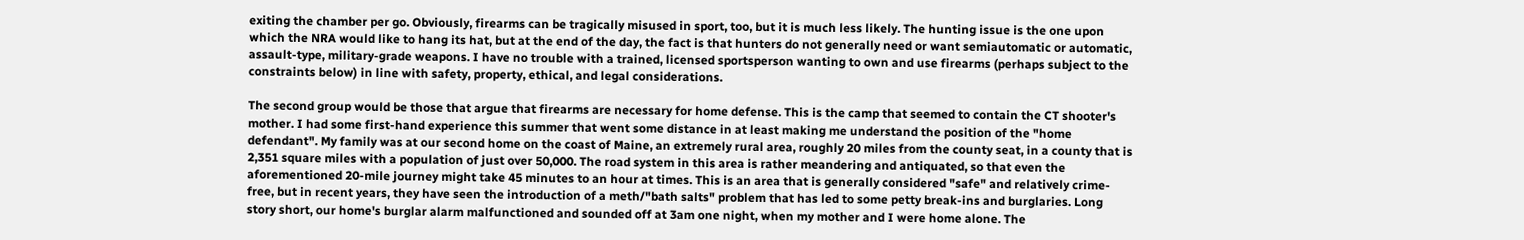exiting the chamber per go. Obviously, firearms can be tragically misused in sport, too, but it is much less likely. The hunting issue is the one upon which the NRA would like to hang its hat, but at the end of the day, the fact is that hunters do not generally need or want semiautomatic or automatic, assault-type, military-grade weapons. I have no trouble with a trained, licensed sportsperson wanting to own and use firearms (perhaps subject to the constraints below) in line with safety, property, ethical, and legal considerations.

The second group would be those that argue that firearms are necessary for home defense. This is the camp that seemed to contain the CT shooter's mother. I had some first-hand experience this summer that went some distance in at least making me understand the position of the "home defendant". My family was at our second home on the coast of Maine, an extremely rural area, roughly 20 miles from the county seat, in a county that is 2,351 square miles with a population of just over 50,000. The road system in this area is rather meandering and antiquated, so that even the aforementioned 20-mile journey might take 45 minutes to an hour at times. This is an area that is generally considered "safe" and relatively crime-free, but in recent years, they have seen the introduction of a meth/"bath salts" problem that has led to some petty break-ins and burglaries. Long story short, our home's burglar alarm malfunctioned and sounded off at 3am one night, when my mother and I were home alone. The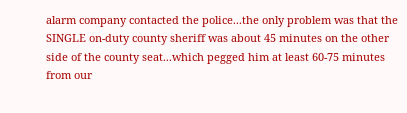alarm company contacted the police...the only problem was that the SINGLE on-duty county sheriff was about 45 minutes on the other side of the county seat...which pegged him at least 60-75 minutes from our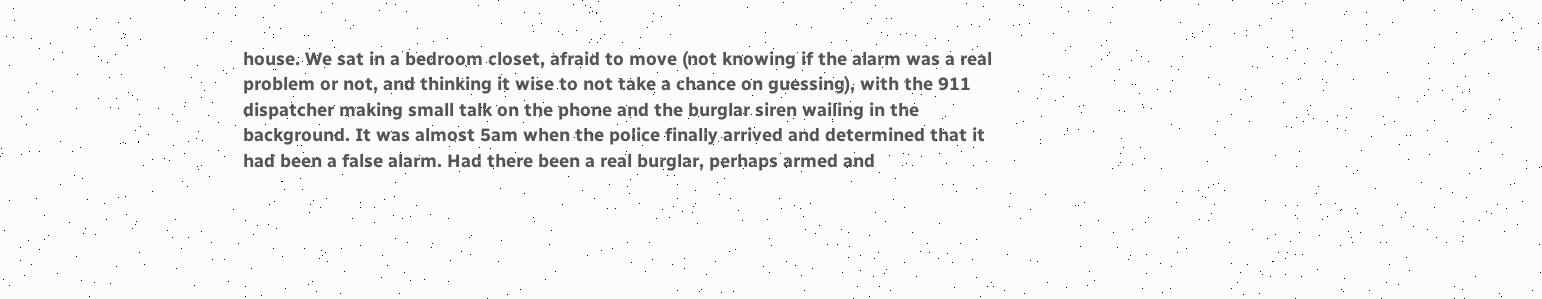house. We sat in a bedroom closet, afraid to move (not knowing if the alarm was a real problem or not, and thinking it wise to not take a chance on guessing), with the 911 dispatcher making small talk on the phone and the burglar siren wailing in the background. It was almost 5am when the police finally arrived and determined that it had been a false alarm. Had there been a real burglar, perhaps armed and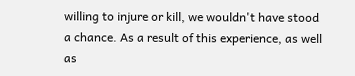willing to injure or kill, we wouldn't have stood a chance. As a result of this experience, as well as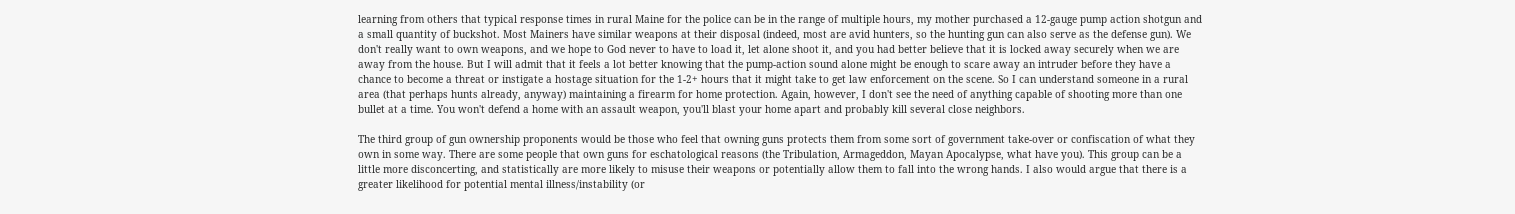learning from others that typical response times in rural Maine for the police can be in the range of multiple hours, my mother purchased a 12-gauge pump action shotgun and a small quantity of buckshot. Most Mainers have similar weapons at their disposal (indeed, most are avid hunters, so the hunting gun can also serve as the defense gun). We don't really want to own weapons, and we hope to God never to have to load it, let alone shoot it, and you had better believe that it is locked away securely when we are away from the house. But I will admit that it feels a lot better knowing that the pump-action sound alone might be enough to scare away an intruder before they have a chance to become a threat or instigate a hostage situation for the 1-2+ hours that it might take to get law enforcement on the scene. So I can understand someone in a rural area (that perhaps hunts already, anyway) maintaining a firearm for home protection. Again, however, I don't see the need of anything capable of shooting more than one bullet at a time. You won't defend a home with an assault weapon, you'll blast your home apart and probably kill several close neighbors.

The third group of gun ownership proponents would be those who feel that owning guns protects them from some sort of government take-over or confiscation of what they own in some way. There are some people that own guns for eschatological reasons (the Tribulation, Armageddon, Mayan Apocalypse, what have you). This group can be a little more disconcerting, and statistically are more likely to misuse their weapons or potentially allow them to fall into the wrong hands. I also would argue that there is a greater likelihood for potential mental illness/instability (or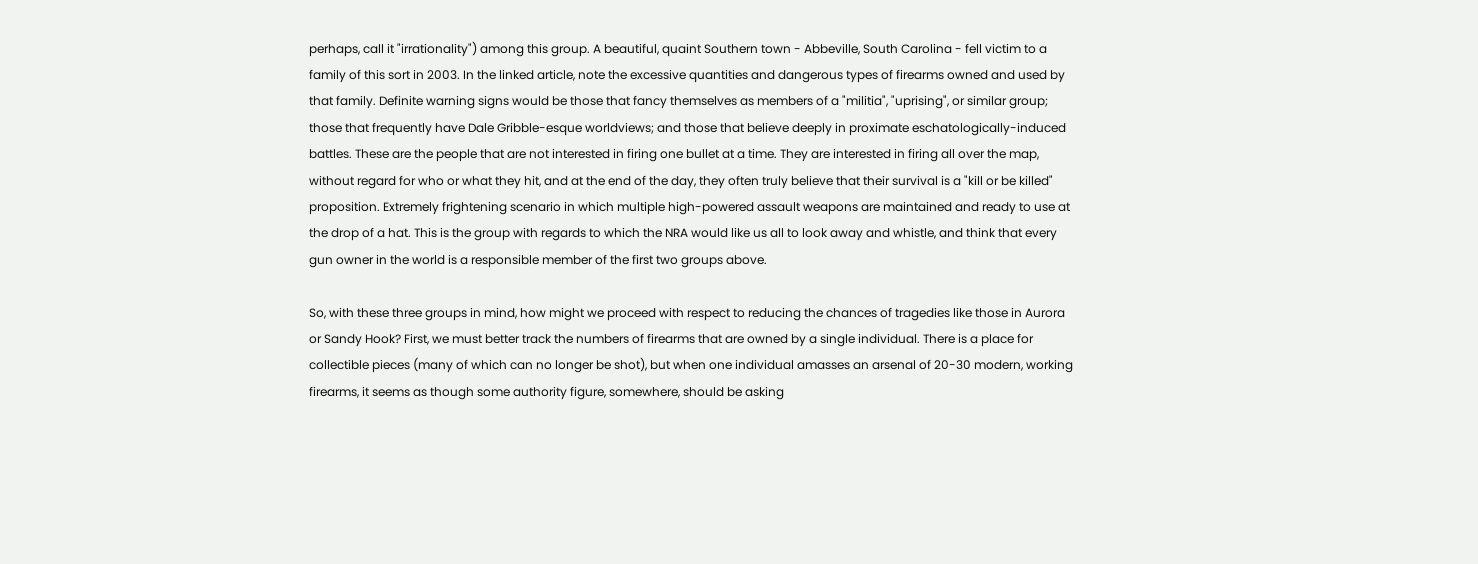perhaps, call it "irrationality") among this group. A beautiful, quaint Southern town - Abbeville, South Carolina - fell victim to a family of this sort in 2003. In the linked article, note the excessive quantities and dangerous types of firearms owned and used by that family. Definite warning signs would be those that fancy themselves as members of a "militia", "uprising", or similar group; those that frequently have Dale Gribble-esque worldviews; and those that believe deeply in proximate eschatologically-induced battles. These are the people that are not interested in firing one bullet at a time. They are interested in firing all over the map, without regard for who or what they hit, and at the end of the day, they often truly believe that their survival is a "kill or be killed" proposition. Extremely frightening scenario in which multiple high-powered assault weapons are maintained and ready to use at the drop of a hat. This is the group with regards to which the NRA would like us all to look away and whistle, and think that every gun owner in the world is a responsible member of the first two groups above.

So, with these three groups in mind, how might we proceed with respect to reducing the chances of tragedies like those in Aurora or Sandy Hook? First, we must better track the numbers of firearms that are owned by a single individual. There is a place for collectible pieces (many of which can no longer be shot), but when one individual amasses an arsenal of 20-30 modern, working firearms, it seems as though some authority figure, somewhere, should be asking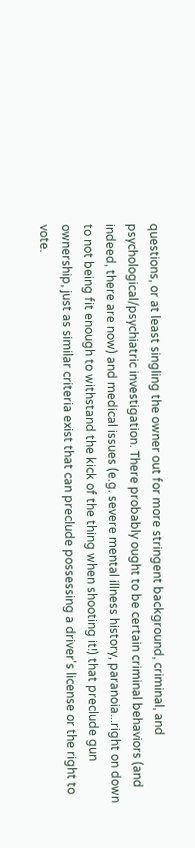questions, or at least singling the owner out for more stringent background, criminal, and psychological/psychiatric investigation. There probably ought to be certain criminal behaviors (and indeed, there are now) and medical issues (e.g. severe mental illness history, paranoia...right on down to not being fit enough to withstand the kick of the thing when shooting it!) that preclude gun ownership, just as similar criteria exist that can preclude possessing a driver's license or the right to vote.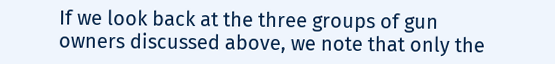If we look back at the three groups of gun owners discussed above, we note that only the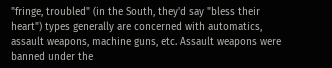"fringe, troubled" (in the South, they'd say "bless their heart") types generally are concerned with automatics, assault weapons, machine guns, etc. Assault weapons were banned under the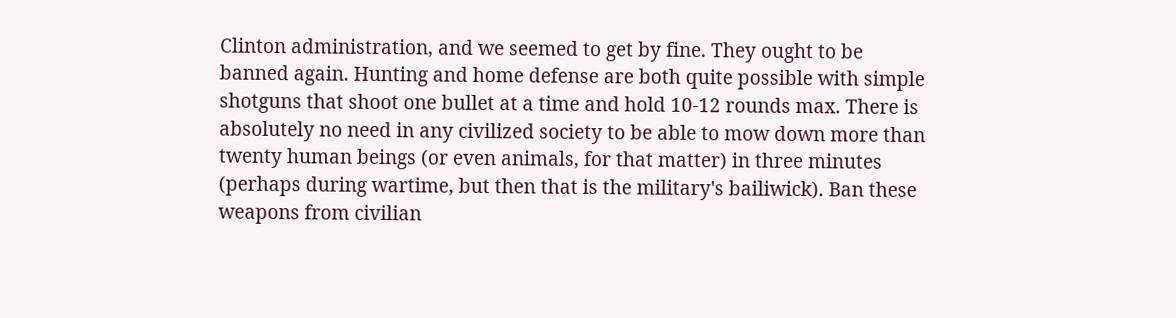Clinton administration, and we seemed to get by fine. They ought to be banned again. Hunting and home defense are both quite possible with simple shotguns that shoot one bullet at a time and hold 10-12 rounds max. There is absolutely no need in any civilized society to be able to mow down more than twenty human beings (or even animals, for that matter) in three minutes (perhaps during wartime, but then that is the military's bailiwick). Ban these weapons from civilian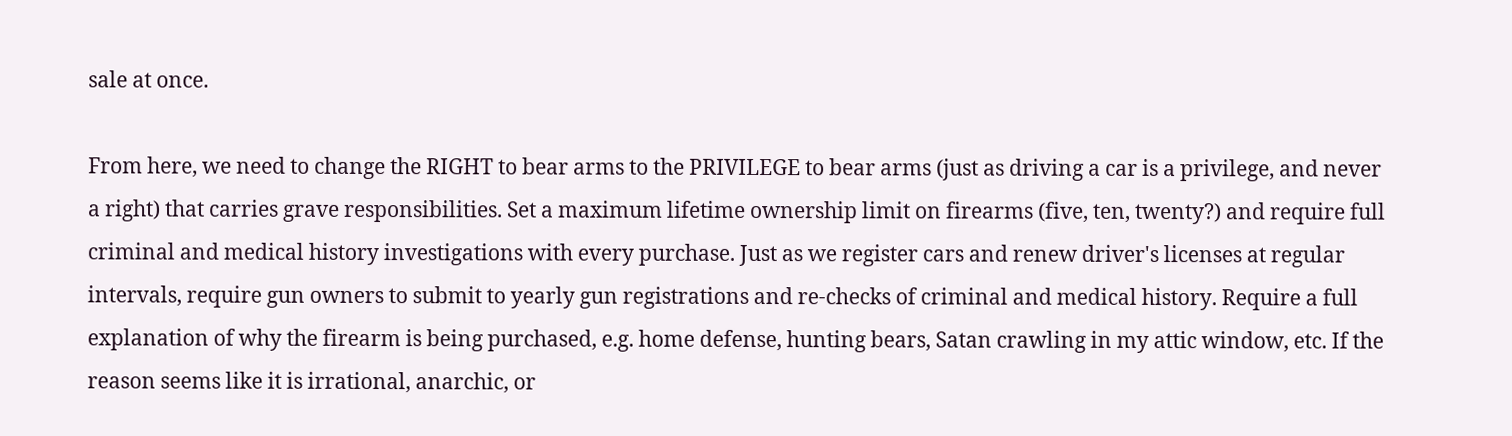sale at once.

From here, we need to change the RIGHT to bear arms to the PRIVILEGE to bear arms (just as driving a car is a privilege, and never a right) that carries grave responsibilities. Set a maximum lifetime ownership limit on firearms (five, ten, twenty?) and require full criminal and medical history investigations with every purchase. Just as we register cars and renew driver's licenses at regular intervals, require gun owners to submit to yearly gun registrations and re-checks of criminal and medical history. Require a full explanation of why the firearm is being purchased, e.g. home defense, hunting bears, Satan crawling in my attic window, etc. If the reason seems like it is irrational, anarchic, or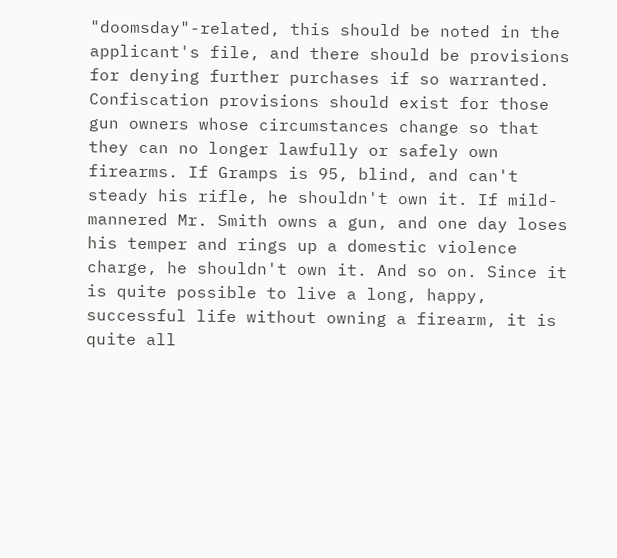"doomsday"-related, this should be noted in the applicant's file, and there should be provisions for denying further purchases if so warranted. Confiscation provisions should exist for those gun owners whose circumstances change so that they can no longer lawfully or safely own firearms. If Gramps is 95, blind, and can't steady his rifle, he shouldn't own it. If mild-mannered Mr. Smith owns a gun, and one day loses his temper and rings up a domestic violence charge, he shouldn't own it. And so on. Since it is quite possible to live a long, happy, successful life without owning a firearm, it is quite all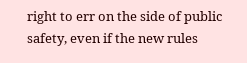right to err on the side of public safety, even if the new rules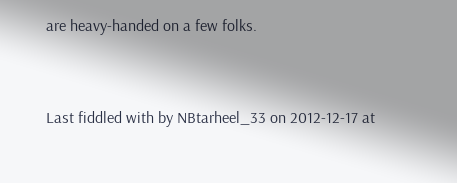are heavy-handed on a few folks.


Last fiddled with by NBtarheel_33 on 2012-12-17 at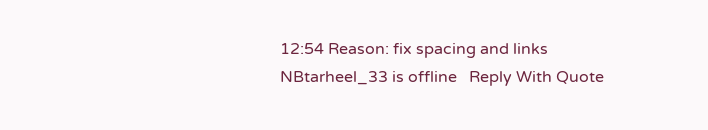12:54 Reason: fix spacing and links
NBtarheel_33 is offline   Reply With Quote